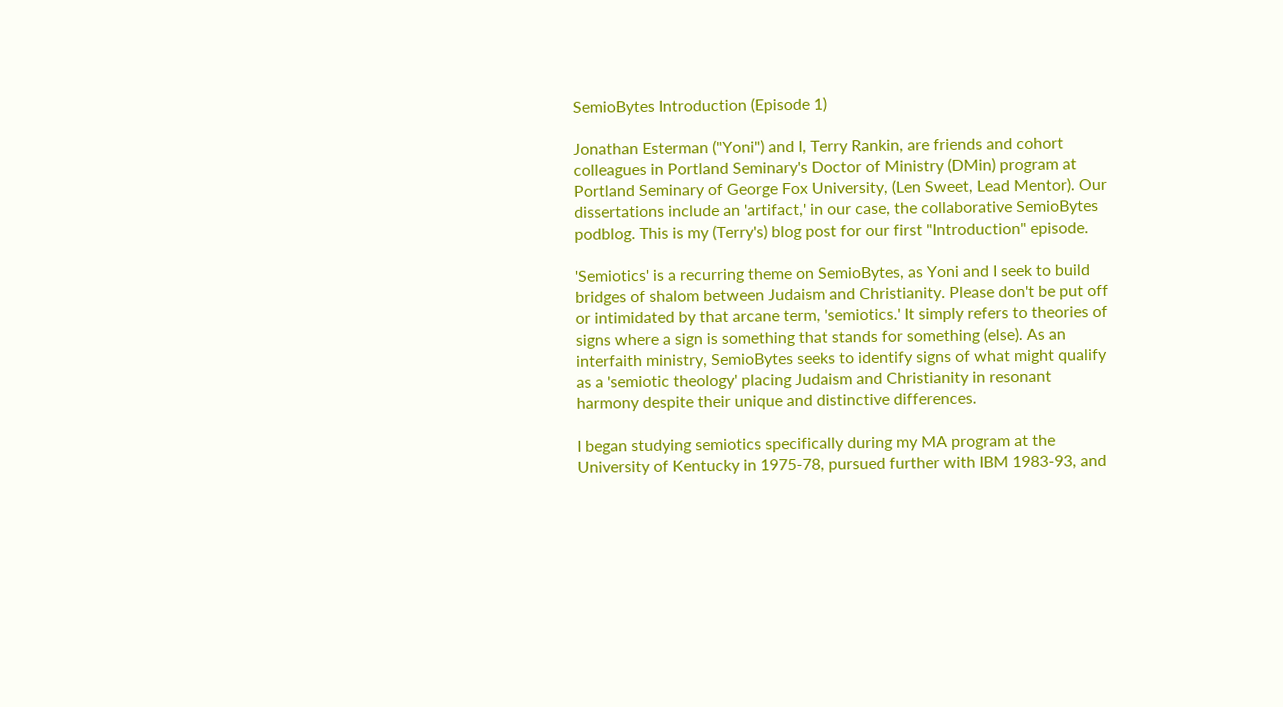SemioBytes Introduction (Episode 1)

Jonathan Esterman ("Yoni") and I, Terry Rankin, are friends and cohort colleagues in Portland Seminary's Doctor of Ministry (DMin) program at Portland Seminary of George Fox University, (Len Sweet, Lead Mentor). Our dissertations include an 'artifact,' in our case, the collaborative SemioBytes podblog. This is my (Terry's) blog post for our first "Introduction" episode.

'Semiotics' is a recurring theme on SemioBytes, as Yoni and I seek to build bridges of shalom between Judaism and Christianity. Please don't be put off or intimidated by that arcane term, 'semiotics.' It simply refers to theories of signs where a sign is something that stands for something (else). As an interfaith ministry, SemioBytes seeks to identify signs of what might qualify as a 'semiotic theology' placing Judaism and Christianity in resonant harmony despite their unique and distinctive differences.

I began studying semiotics specifically during my MA program at the University of Kentucky in 1975-78, pursued further with IBM 1983-93, and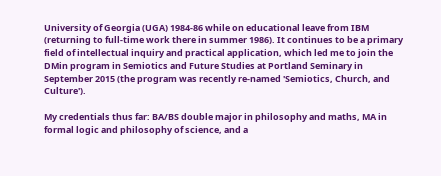University of Georgia (UGA) 1984-86 while on educational leave from IBM (returning to full-time work there in summer 1986). It continues to be a primary field of intellectual inquiry and practical application, which led me to join the DMin program in Semiotics and Future Studies at Portland Seminary in September 2015 (the program was recently re-named 'Semiotics, Church, and Culture').

My credentials thus far: BA/BS double major in philosophy and maths, MA in formal logic and philosophy of science, and a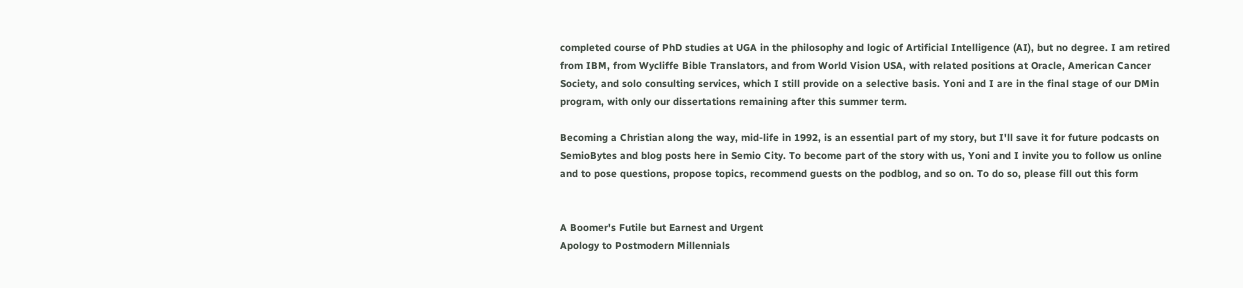completed course of PhD studies at UGA in the philosophy and logic of Artificial Intelligence (AI), but no degree. I am retired from IBM, from Wycliffe Bible Translators, and from World Vision USA, with related positions at Oracle, American Cancer Society, and solo consulting services, which I still provide on a selective basis. Yoni and I are in the final stage of our DMin program, with only our dissertations remaining after this summer term.

Becoming a Christian along the way, mid-life in 1992, is an essential part of my story, but I'll save it for future podcasts on SemioBytes and blog posts here in Semio City. To become part of the story with us, Yoni and I invite you to follow us online and to pose questions, propose topics, recommend guests on the podblog, and so on. To do so, please fill out this form


A Boomer's Futile but Earnest and Urgent
Apology to Postmodern Millennials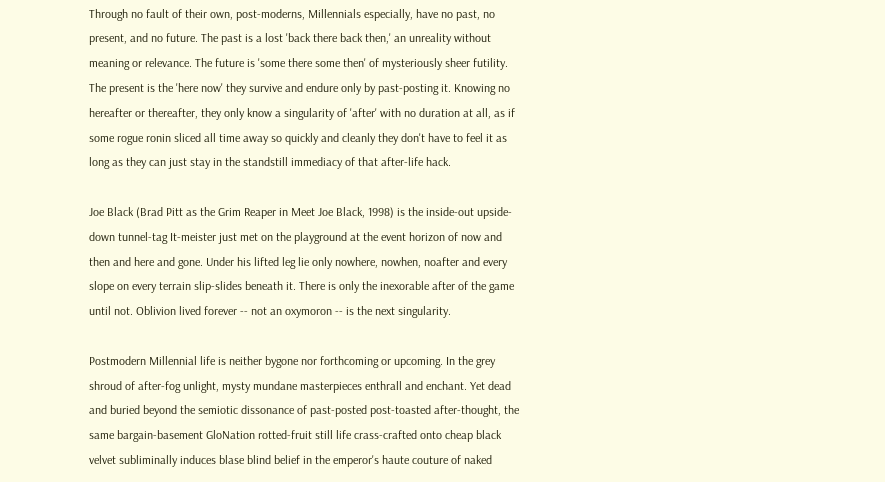Through no fault of their own, post-moderns, Millennials especially, have no past, no present, and no future. The past is a lost 'back there back then,' an unreality without meaning or relevance. The future is 'some there some then' of mysteriously sheer futility. The present is the 'here now' they survive and endure only by past-posting it. Knowing no hereafter or thereafter, they only know a singularity of 'after' with no duration at all, as if some rogue ronin sliced all time away so quickly and cleanly they don't have to feel it as long as they can just stay in the standstill immediacy of that after-life hack.

Joe Black (Brad Pitt as the Grim Reaper in Meet Joe Black, 1998) is the inside-out upside-down tunnel-tag It-meister just met on the playground at the event horizon of now and then and here and gone. Under his lifted leg lie only nowhere, nowhen, noafter and every slope on every terrain slip-slides beneath it. There is only the inexorable after of the game until not. Oblivion lived forever -- not an oxymoron -- is the next singularity.

Postmodern Millennial life is neither bygone nor forthcoming or upcoming. In the grey shroud of after-fog unlight, mysty mundane masterpieces enthrall and enchant. Yet dead and buried beyond the semiotic dissonance of past-posted post-toasted after-thought, the same bargain-basement GloNation rotted-fruit still life crass-crafted onto cheap black velvet subliminally induces blase blind belief in the emperor's haute couture of naked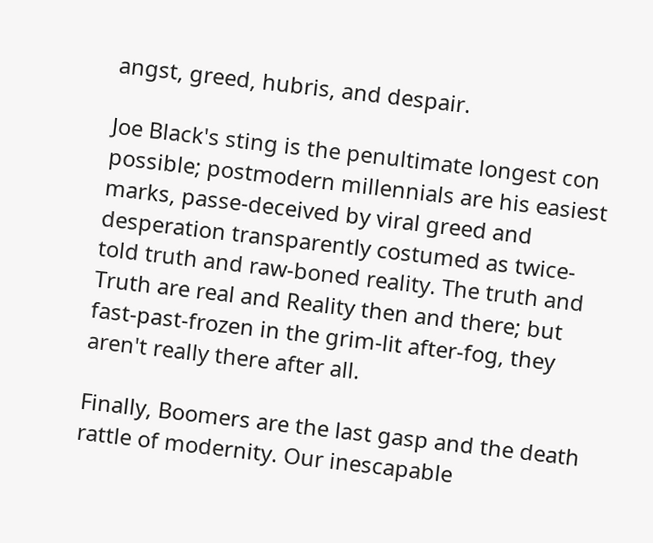angst, greed, hubris, and despair.

Joe Black's sting is the penultimate longest con possible; postmodern millennials are his easiest marks, passe-deceived by viral greed and desperation transparently costumed as twice-told truth and raw-boned reality. The truth and Truth are real and Reality then and there; but fast-past-frozen in the grim-lit after-fog, they aren't really there after all.

Finally, Boomers are the last gasp and the death rattle of modernity. Our inescapable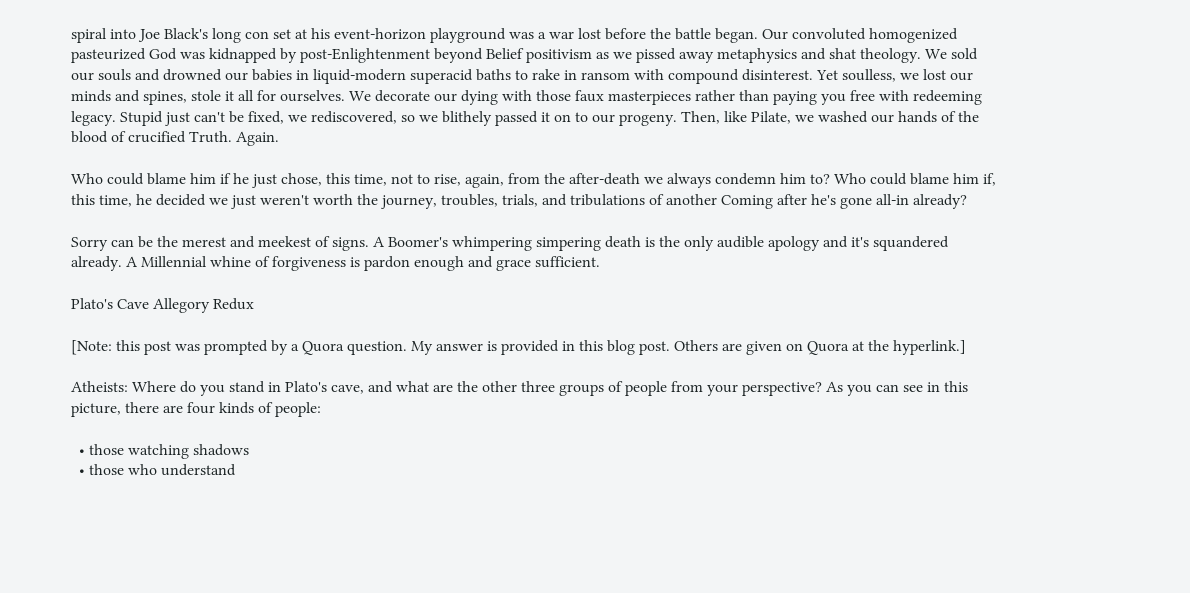spiral into Joe Black's long con set at his event-horizon playground was a war lost before the battle began. Our convoluted homogenized pasteurized God was kidnapped by post-Enlightenment beyond Belief positivism as we pissed away metaphysics and shat theology. We sold our souls and drowned our babies in liquid-modern superacid baths to rake in ransom with compound disinterest. Yet soulless, we lost our minds and spines, stole it all for ourselves. We decorate our dying with those faux masterpieces rather than paying you free with redeeming legacy. Stupid just can't be fixed, we rediscovered, so we blithely passed it on to our progeny. Then, like Pilate, we washed our hands of the blood of crucified Truth. Again.

Who could blame him if he just chose, this time, not to rise, again, from the after-death we always condemn him to? Who could blame him if, this time, he decided we just weren't worth the journey, troubles, trials, and tribulations of another Coming after he's gone all-in already?

Sorry can be the merest and meekest of signs. A Boomer's whimpering simpering death is the only audible apology and it's squandered already. A Millennial whine of forgiveness is pardon enough and grace sufficient.

Plato's Cave Allegory Redux

[Note: this post was prompted by a Quora question. My answer is provided in this blog post. Others are given on Quora at the hyperlink.]

Atheists: Where do you stand in Plato's cave, and what are the other three groups of people from your perspective? As you can see in this picture, there are four kinds of people:

  • those watching shadows
  • those who understand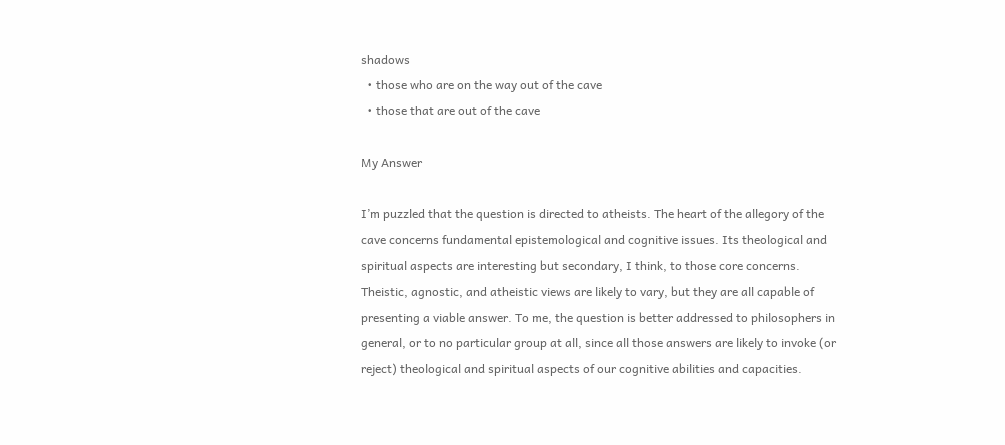shadows
  • those who are on the way out of the cave
  • those that are out of the cave

My Answer

I’m puzzled that the question is directed to atheists. The heart of the allegory of the cave concerns fundamental epistemological and cognitive issues. Its theological and spiritual aspects are interesting but secondary, I think, to those core concerns. Theistic, agnostic, and atheistic views are likely to vary, but they are all capable of presenting a viable answer. To me, the question is better addressed to philosophers in general, or to no particular group at all, since all those answers are likely to invoke (or reject) theological and spiritual aspects of our cognitive abilities and capacities.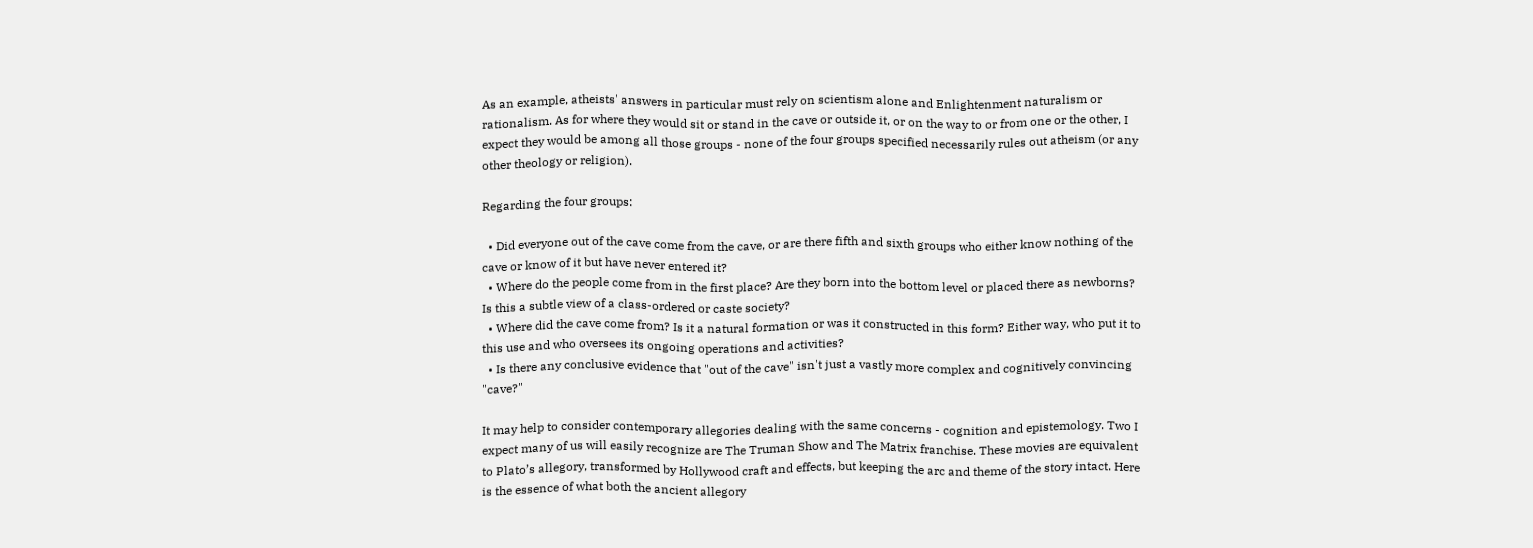As an example, atheists' answers in particular must rely on scientism alone and Enlightenment naturalism or rationalism. As for where they would sit or stand in the cave or outside it, or on the way to or from one or the other, I expect they would be among all those groups - none of the four groups specified necessarily rules out atheism (or any other theology or religion).

Regarding the four groups:

  • Did everyone out of the cave come from the cave, or are there fifth and sixth groups who either know nothing of the cave or know of it but have never entered it?
  • Where do the people come from in the first place? Are they born into the bottom level or placed there as newborns? Is this a subtle view of a class-ordered or caste society?
  • Where did the cave come from? Is it a natural formation or was it constructed in this form? Either way, who put it to this use and who oversees its ongoing operations and activities?
  • Is there any conclusive evidence that "out of the cave" isn't just a vastly more complex and cognitively convincing "cave?"

It may help to consider contemporary allegories dealing with the same concerns - cognition and epistemology. Two I expect many of us will easily recognize are The Truman Show and The Matrix franchise. These movies are equivalent to Plato’s allegory, transformed by Hollywood craft and effects, but keeping the arc and theme of the story intact. Here is the essence of what both the ancient allegory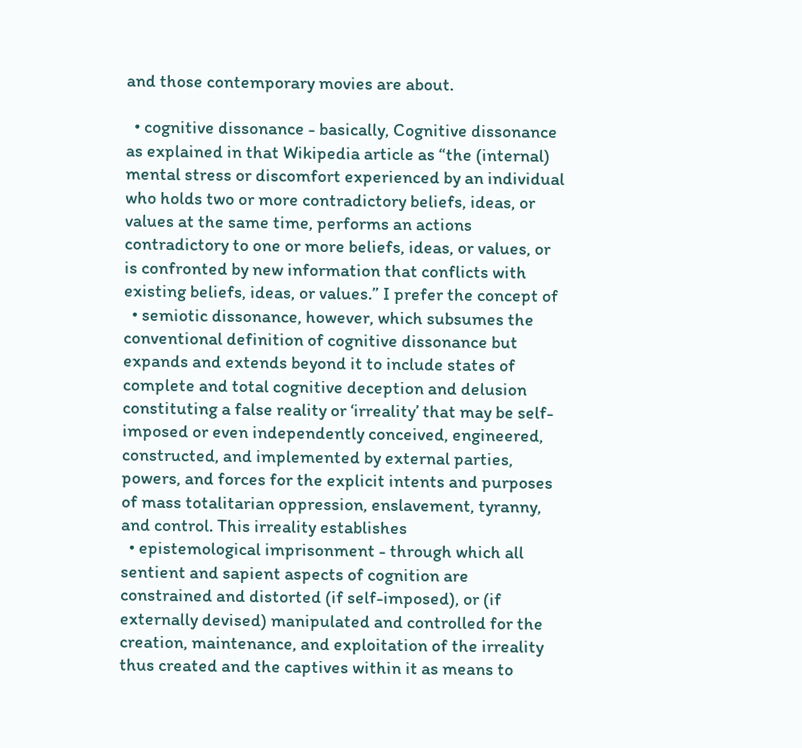and those contemporary movies are about.

  • cognitive dissonance - basically, Cognitive dissonance as explained in that Wikipedia article as “the (internal) mental stress or discomfort experienced by an individual who holds two or more contradictory beliefs, ideas, or values at the same time, performs an actions contradictory to one or more beliefs, ideas, or values, or is confronted by new information that conflicts with existing beliefs, ideas, or values.” I prefer the concept of
  • semiotic dissonance, however, which subsumes the conventional definition of cognitive dissonance but expands and extends beyond it to include states of complete and total cognitive deception and delusion constituting a false reality or ‘irreality’ that may be self-imposed or even independently conceived, engineered, constructed, and implemented by external parties, powers, and forces for the explicit intents and purposes of mass totalitarian oppression, enslavement, tyranny, and control. This irreality establishes
  • epistemological imprisonment - through which all sentient and sapient aspects of cognition are constrained and distorted (if self-imposed), or (if externally devised) manipulated and controlled for the creation, maintenance, and exploitation of the irreality thus created and the captives within it as means to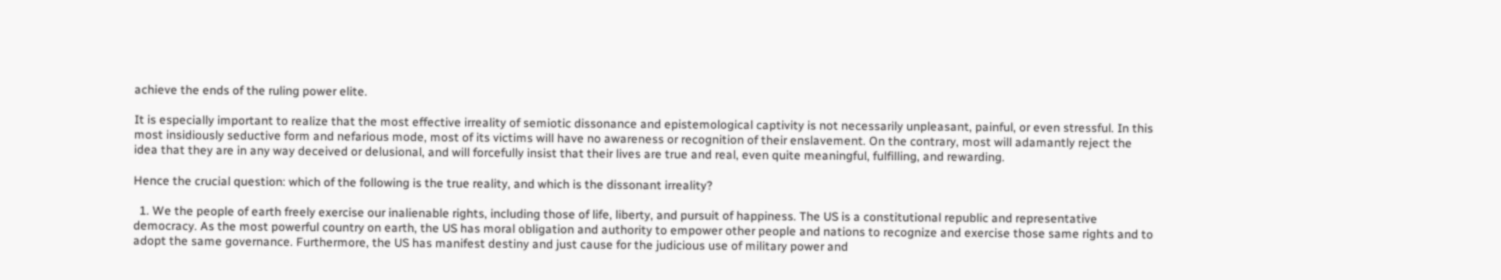achieve the ends of the ruling power elite.

It is especially important to realize that the most effective irreality of semiotic dissonance and epistemological captivity is not necessarily unpleasant, painful, or even stressful. In this most insidiously seductive form and nefarious mode, most of its victims will have no awareness or recognition of their enslavement. On the contrary, most will adamantly reject the idea that they are in any way deceived or delusional, and will forcefully insist that their lives are true and real, even quite meaningful, fulfilling, and rewarding.

Hence the crucial question: which of the following is the true reality, and which is the dissonant irreality?

  1. We the people of earth freely exercise our inalienable rights, including those of life, liberty, and pursuit of happiness. The US is a constitutional republic and representative democracy. As the most powerful country on earth, the US has moral obligation and authority to empower other people and nations to recognize and exercise those same rights and to adopt the same governance. Furthermore, the US has manifest destiny and just cause for the judicious use of military power and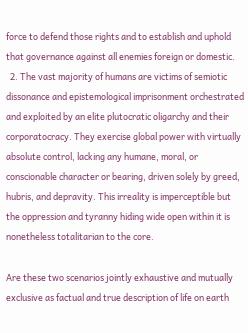force to defend those rights and to establish and uphold that governance against all enemies foreign or domestic.
  2. The vast majority of humans are victims of semiotic dissonance and epistemological imprisonment orchestrated and exploited by an elite plutocratic oligarchy and their corporatocracy. They exercise global power with virtually absolute control, lacking any humane, moral, or conscionable character or bearing, driven solely by greed, hubris, and depravity. This irreality is imperceptible but the oppression and tyranny hiding wide open within it is nonetheless totalitarian to the core.

Are these two scenarios jointly exhaustive and mutually exclusive as factual and true description of life on earth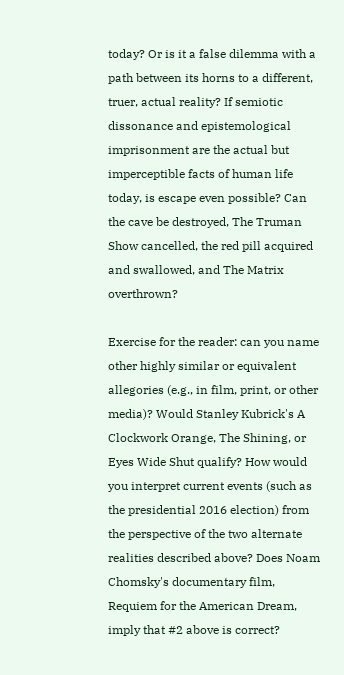today? Or is it a false dilemma with a path between its horns to a different, truer, actual reality? If semiotic dissonance and epistemological imprisonment are the actual but imperceptible facts of human life today, is escape even possible? Can the cave be destroyed, The Truman Show cancelled, the red pill acquired and swallowed, and The Matrix overthrown?

Exercise for the reader: can you name other highly similar or equivalent allegories (e.g., in film, print, or other media)? Would Stanley Kubrick's A Clockwork Orange, The Shining, or Eyes Wide Shut qualify? How would you interpret current events (such as the presidential 2016 election) from the perspective of the two alternate realities described above? Does Noam Chomsky's documentary film, Requiem for the American Dream, imply that #2 above is correct?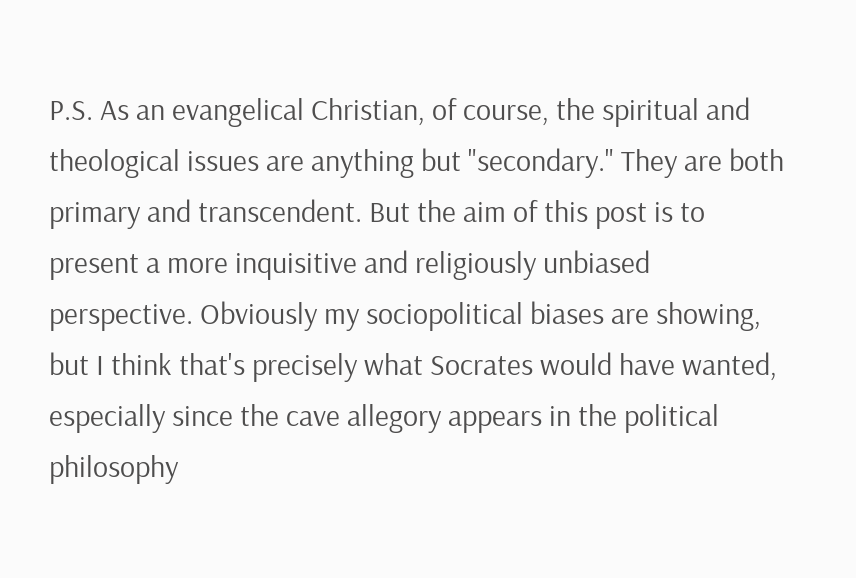P.S. As an evangelical Christian, of course, the spiritual and theological issues are anything but "secondary." They are both primary and transcendent. But the aim of this post is to present a more inquisitive and religiously unbiased perspective. Obviously my sociopolitical biases are showing, but I think that's precisely what Socrates would have wanted, especially since the cave allegory appears in the political philosophy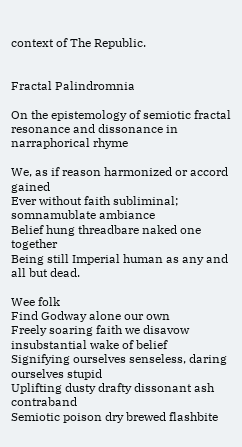context of The Republic.


Fractal Palindromnia

On the epistemology of semiotic fractal resonance and dissonance in narraphorical rhyme

We, as if reason harmonized or accord gained
Ever without faith subliminal; somnamublate ambiance
Belief hung threadbare naked one together
Being still Imperial human as any and all but dead.

Wee folk
Find Godway alone our own
Freely soaring faith we disavow
insubstantial wake of belief
Signifying ourselves senseless, daring ourselves stupid
Uplifting dusty drafty dissonant ash contraband
Semiotic poison dry brewed flashbite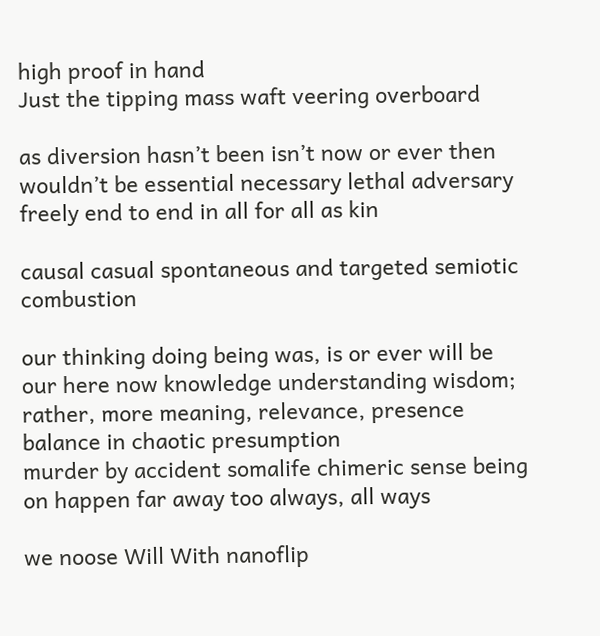high proof in hand
Just the tipping mass waft veering overboard

as diversion hasn’t been isn’t now or ever then
wouldn’t be essential necessary lethal adversary
freely end to end in all for all as kin

causal casual spontaneous and targeted semiotic combustion

our thinking doing being was, is or ever will be
our here now knowledge understanding wisdom;
rather, more meaning, relevance, presence
balance in chaotic presumption
murder by accident somalife chimeric sense being
on happen far away too always, all ways

we noose Will With nanoflip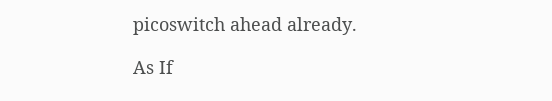picoswitch ahead already.

As If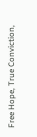Free Hope, True Conviction,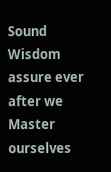Sound Wisdom
assure ever after we Master ourselves